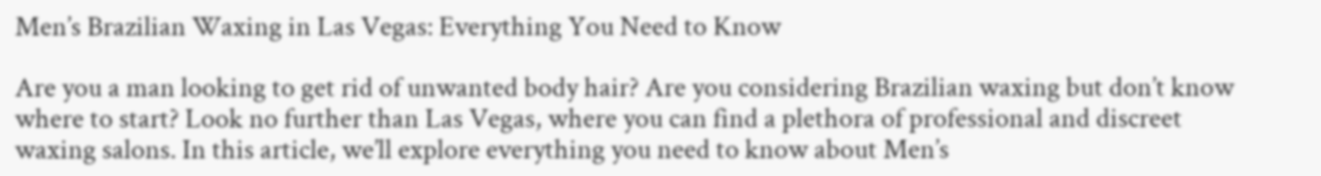Men’s Brazilian Waxing in Las Vegas: Everything You Need to Know

Are you a man looking to get rid of unwanted body hair? Are you considering Brazilian waxing but don’t know where to start? Look no further than Las Vegas, where you can find a plethora of professional and discreet waxing salons. In this article, we’ll explore everything you need to know about Men’s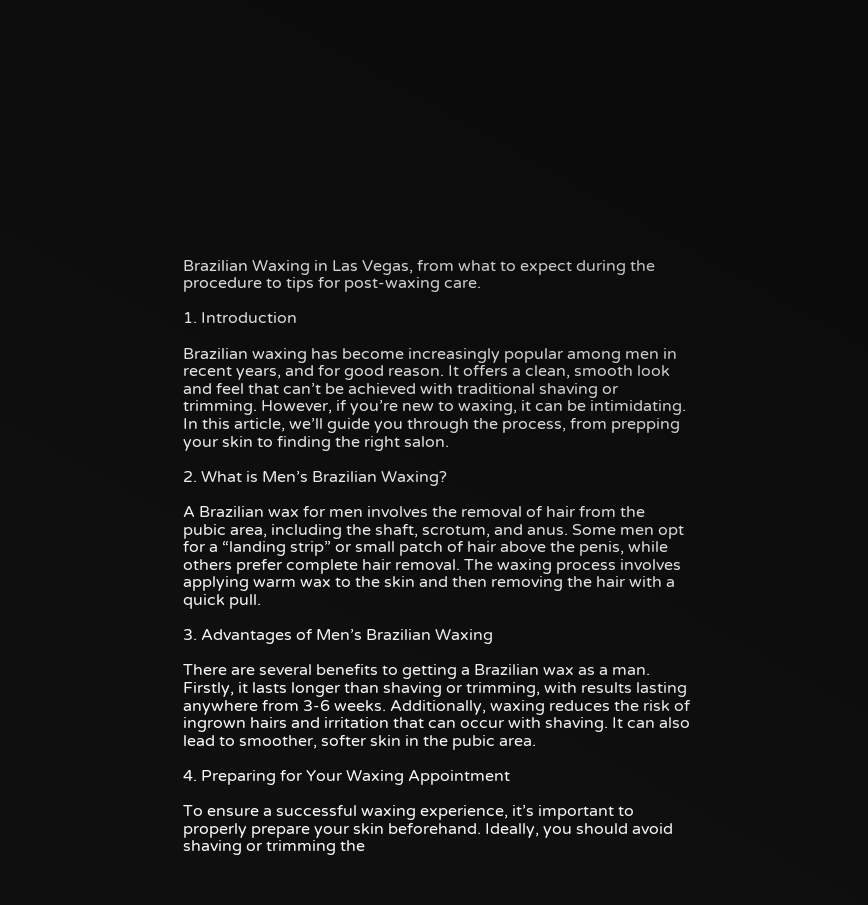Brazilian Waxing in Las Vegas, from what to expect during the procedure to tips for post-waxing care.

1. Introduction

Brazilian waxing has become increasingly popular among men in recent years, and for good reason. It offers a clean, smooth look and feel that can’t be achieved with traditional shaving or trimming. However, if you’re new to waxing, it can be intimidating. In this article, we’ll guide you through the process, from prepping your skin to finding the right salon.

2. What is Men’s Brazilian Waxing?

A Brazilian wax for men involves the removal of hair from the pubic area, including the shaft, scrotum, and anus. Some men opt for a “landing strip” or small patch of hair above the penis, while others prefer complete hair removal. The waxing process involves applying warm wax to the skin and then removing the hair with a quick pull.

3. Advantages of Men’s Brazilian Waxing

There are several benefits to getting a Brazilian wax as a man. Firstly, it lasts longer than shaving or trimming, with results lasting anywhere from 3-6 weeks. Additionally, waxing reduces the risk of ingrown hairs and irritation that can occur with shaving. It can also lead to smoother, softer skin in the pubic area.

4. Preparing for Your Waxing Appointment

To ensure a successful waxing experience, it’s important to properly prepare your skin beforehand. Ideally, you should avoid shaving or trimming the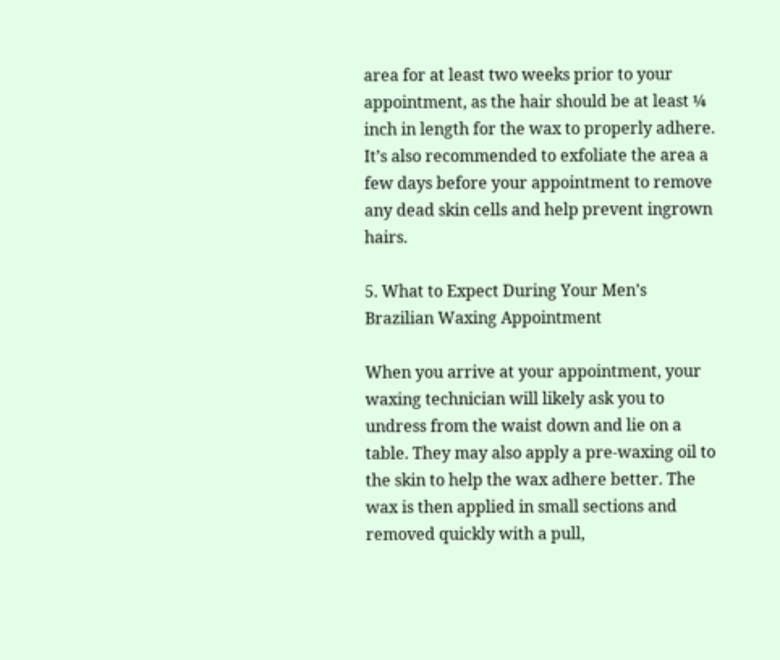area for at least two weeks prior to your appointment, as the hair should be at least ¼ inch in length for the wax to properly adhere. It’s also recommended to exfoliate the area a few days before your appointment to remove any dead skin cells and help prevent ingrown hairs.

5. What to Expect During Your Men’s Brazilian Waxing Appointment

When you arrive at your appointment, your waxing technician will likely ask you to undress from the waist down and lie on a table. They may also apply a pre-waxing oil to the skin to help the wax adhere better. The wax is then applied in small sections and removed quickly with a pull,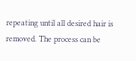repeating until all desired hair is removed. The process can be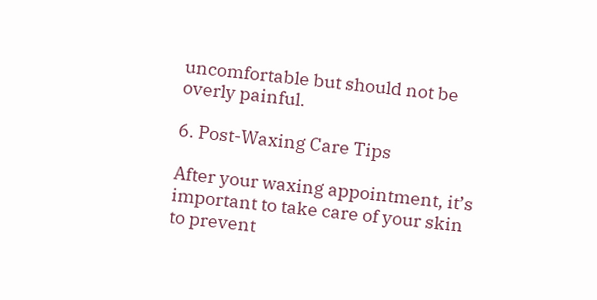uncomfortable but should not be overly painful.

6. Post-Waxing Care Tips

After your waxing appointment, it’s important to take care of your skin to prevent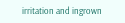irritation and ingrown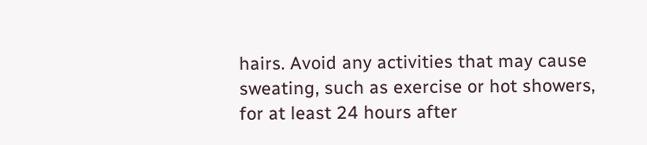hairs. Avoid any activities that may cause sweating, such as exercise or hot showers, for at least 24 hours after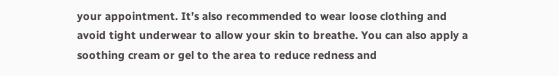your appointment. It’s also recommended to wear loose clothing and avoid tight underwear to allow your skin to breathe. You can also apply a soothing cream or gel to the area to reduce redness and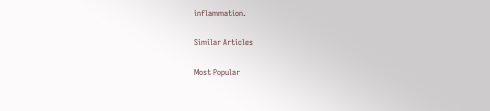inflammation.

Similar Articles

Most Popular